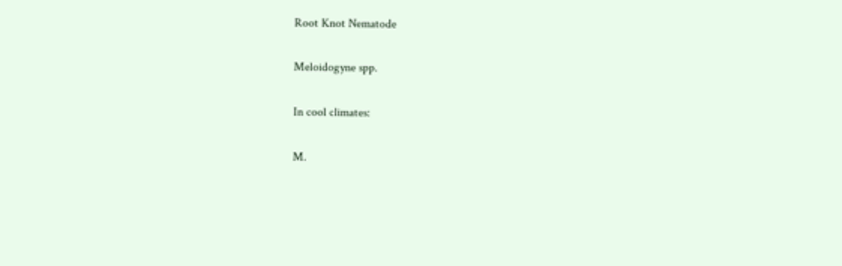Root Knot Nematode

Meloidogyne spp.

In cool climates:

M.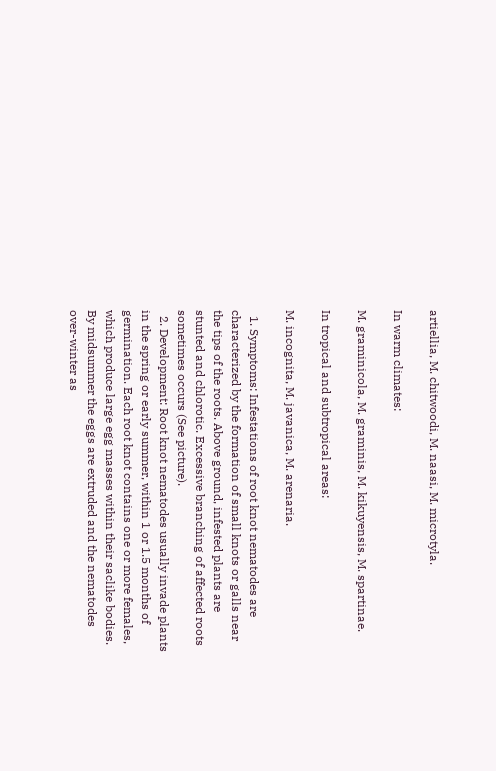artiellia, M. chitwoodi, M. naasi, M. microtyla.

In warm climates:

M. graminicola, M. graminis, M. kikuyensis, M. spartinae.

In tropical and subtropical areas:

M. incognita, M. javanica, M. arenaria.

  1. Symptoms: Infestations of root knot nematodes are characterized by the formation of small knots or galls near the tips of the roots. Above ground, infested plants are stunted and chlorotic. Excessive branching of affected roots sometimes occurs (See picture).
  2. Development: Root knot nematodes usually invade plants in the spring or early summer, within 1 or 1.5 months of germination. Each root knot contains one or more females, which produce large egg masses within their saclike bodies. By midsummer the eggs are extruded and the nematodes over-winter as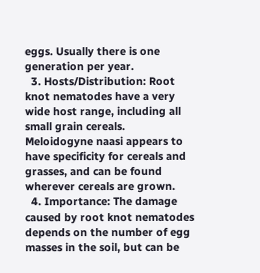eggs. Usually there is one generation per year.
  3. Hosts/Distribution: Root knot nematodes have a very wide host range, including all small grain cereals. Meloidogyne naasi appears to have specificity for cereals and grasses, and can be found wherever cereals are grown.
  4. Importance: The damage caused by root knot nematodes depends on the number of egg masses in the soil, but can be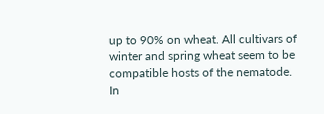up to 90% on wheat. All cultivars of winter and spring wheat seem to be compatible hosts of the nematode. In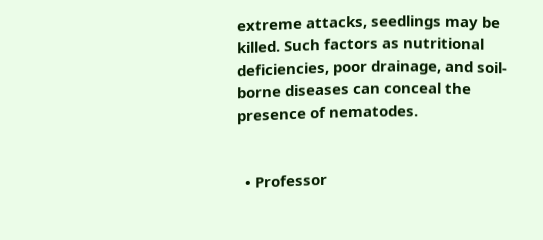extreme attacks, seedlings may be killed. Such factors as nutritional deficiencies, poor drainage, and soil-borne diseases can conceal the presence of nematodes.


  • Professor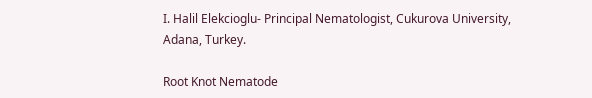I. Halil Elekcioglu- Principal Nematologist, Cukurova University, Adana, Turkey.

Root Knot Nematode